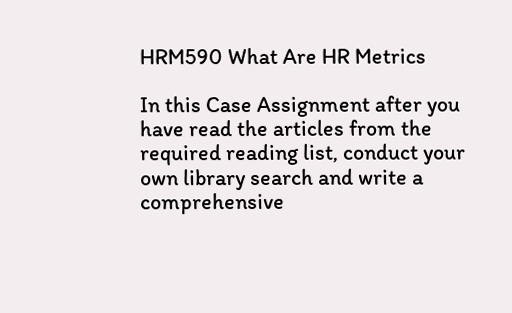HRM590 What Are HR Metrics

In this Case Assignment after you have read the articles from the required reading list, conduct your own library search and write a comprehensive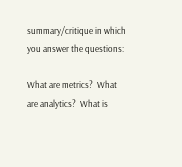summary/critique in which you answer the questions:

What are metrics?  What are analytics?  What is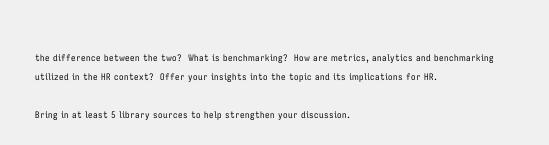the difference between the two?  What is benchmarking?  How are metrics, analytics and benchmarking utilized in the HR context?  Offer your insights into the topic and its implications for HR.

Bring in at least 5 library sources to help strengthen your discussion.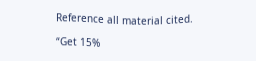Reference all material cited.

“Get 15%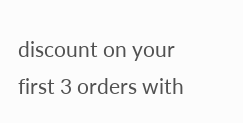discount on your first 3 orders with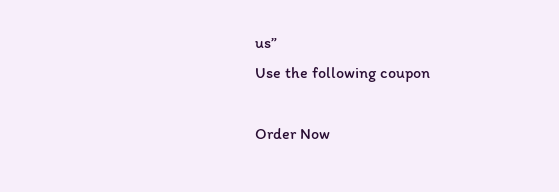us”
Use the following coupon

Order Now